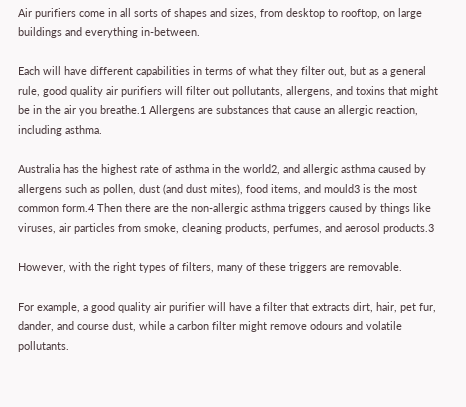Air purifiers come in all sorts of shapes and sizes, from desktop to rooftop, on large buildings and everything in-between.

Each will have different capabilities in terms of what they filter out, but as a general rule, good quality air purifiers will filter out pollutants, allergens, and toxins that might be in the air you breathe.1 Allergens are substances that cause an allergic reaction, including asthma.

Australia has the highest rate of asthma in the world2, and allergic asthma caused by allergens such as pollen, dust (and dust mites), food items, and mould3 is the most common form.4 Then there are the non-allergic asthma triggers caused by things like viruses, air particles from smoke, cleaning products, perfumes, and aerosol products.3

However, with the right types of filters, many of these triggers are removable.

For example, a good quality air purifier will have a filter that extracts dirt, hair, pet fur, dander, and course dust, while a carbon filter might remove odours and volatile pollutants.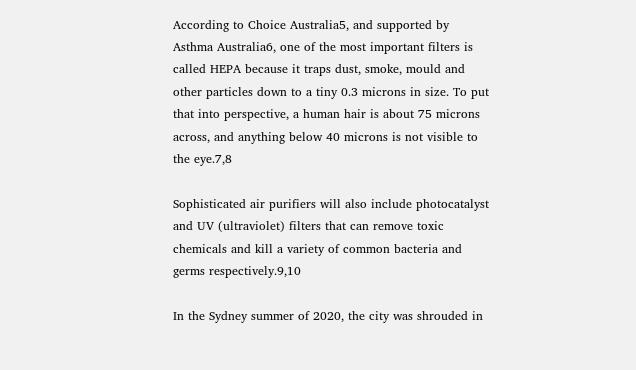According to Choice Australia5, and supported by Asthma Australia6, one of the most important filters is called HEPA because it traps dust, smoke, mould and other particles down to a tiny 0.3 microns in size. To put that into perspective, a human hair is about 75 microns across, and anything below 40 microns is not visible to the eye.7,8

Sophisticated air purifiers will also include photocatalyst and UV (ultraviolet) filters that can remove toxic chemicals and kill a variety of common bacteria and germs respectively.9,10

In the Sydney summer of 2020, the city was shrouded in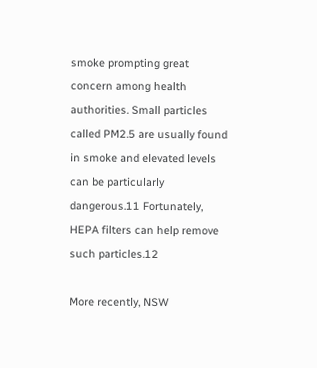smoke prompting great concern among health authorities. Small particles called PM2.5 are usually found in smoke and elevated levels can be particularly dangerous.11 Fortunately, HEPA filters can help remove such particles.12

More recently, NSW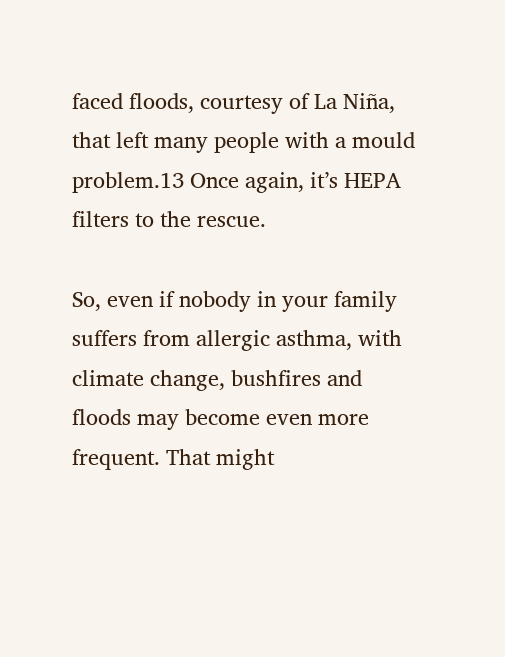faced floods, courtesy of La Niña, that left many people with a mould problem.13 Once again, it’s HEPA filters to the rescue.

So, even if nobody in your family suffers from allergic asthma, with climate change, bushfires and floods may become even more frequent. That might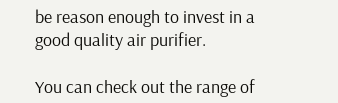be reason enough to invest in a good quality air purifier.

You can check out the range of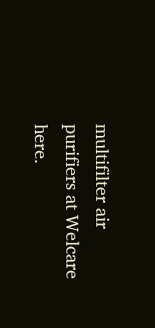multifilter air purifiers at Welcare here.